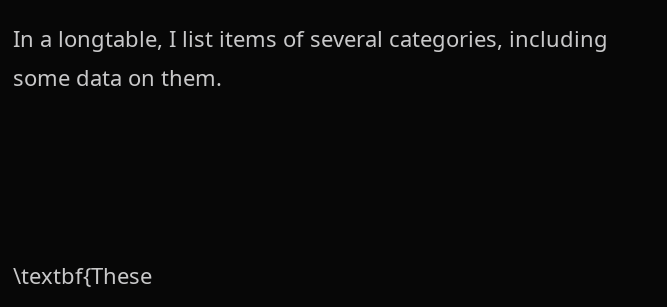In a longtable, I list items of several categories, including some data on them.




\textbf{These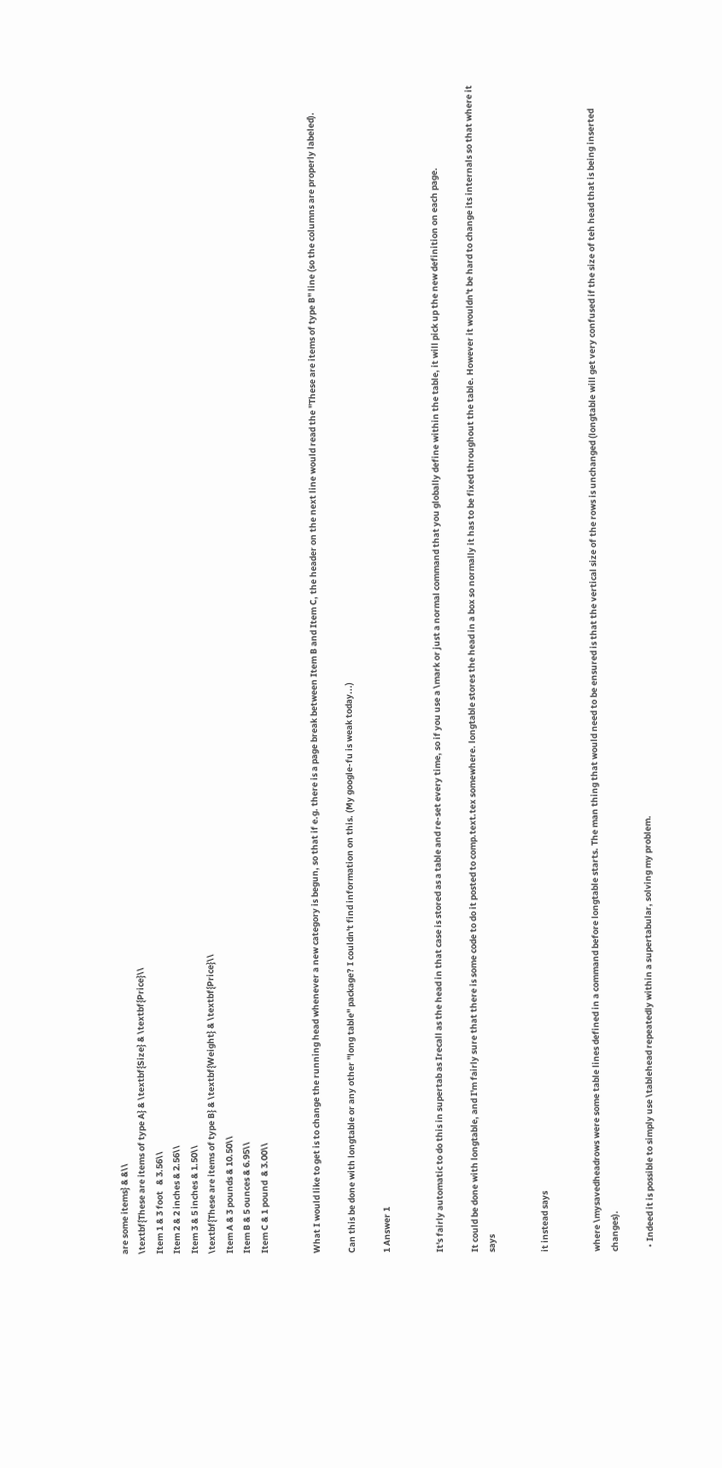are some items} & &\\
\textbf{These are items of type A} & \textbf{Size} & \textbf{Price}\\
Item 1 & 3 foot   & 3.56\\
Item 2 & 2 inches & 2.56\\
Item 3 & 5 inches & 1.50\\
\textbf{These are items of type B} & \textbf{Weight} & \textbf{Price}\\
Item A & 3 pounds & 10.50\\
Item B & 5 ounces & 6.95\\
Item C & 1 pound  & 3.00\\


What I would like to get is to change the running head whenever a new category is begun, so that if e.g. there is a page break between Item B and Item C, the header on the next line would read the "These are items of type B" line (so the columns are properly labeled).

Can this be done with longtable or any other "long table" package? I couldn't find information on this. (My google-fu is weak today...)

1 Answer 1


It's fairly automatic to do this in supertab as Irecall as the head in that case is stored as a table and re-set every time, so if you use a \mark or just a normal command that you globally define within the table, it will pick up the new definition on each page.

It could be done with longtable, and I'm fairly sure that there is some code to do it posted to comp.text.tex somewhere. longtable stores the head in a box so normally it has to be fixed throughout the table. However it wouldn't be hard to change its internals so that where it says


it instead says


where \mysavedheadrows were some table lines defined in a command before longtable starts. The man thing that would need to be ensured is that the vertical size of the rows is unchanged (longtable will get very confused if the size of teh head that is being inserted changes).

  • Indeed it is possible to simply use \tablehead repeatedly within a supertabular, solving my problem.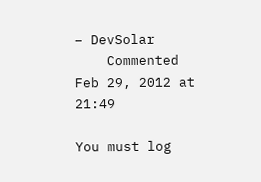– DevSolar
    Commented Feb 29, 2012 at 21:49

You must log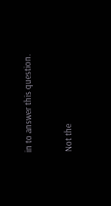in to answer this question.

Not the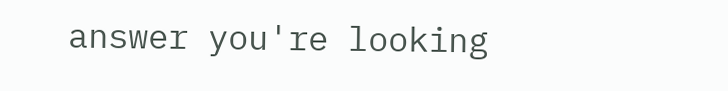answer you're looking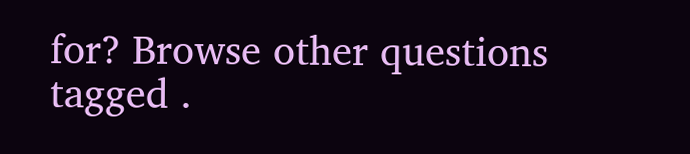for? Browse other questions tagged .